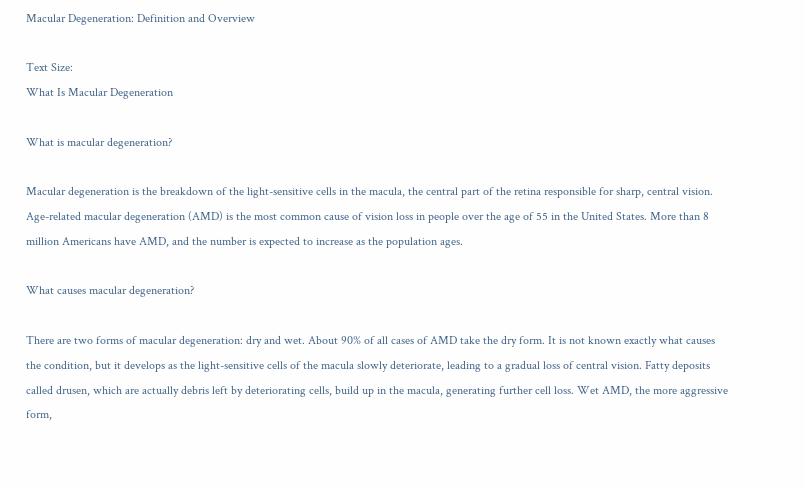Macular Degeneration: Definition and Overview

Text Size:
What Is Macular Degeneration

What is macular degeneration?

Macular degeneration is the breakdown of the light-sensitive cells in the macula, the central part of the retina responsible for sharp, central vision. Age-related macular degeneration (AMD) is the most common cause of vision loss in people over the age of 55 in the United States. More than 8 million Americans have AMD, and the number is expected to increase as the population ages.

What causes macular degeneration?

There are two forms of macular degeneration: dry and wet. About 90% of all cases of AMD take the dry form. It is not known exactly what causes the condition, but it develops as the light-sensitive cells of the macula slowly deteriorate, leading to a gradual loss of central vision. Fatty deposits called drusen, which are actually debris left by deteriorating cells, build up in the macula, generating further cell loss. Wet AMD, the more aggressive form,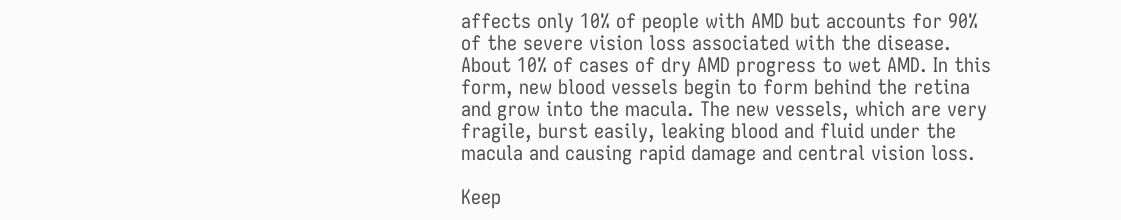affects only 10% of people with AMD but accounts for 90% of the severe vision loss associated with the disease. About 10% of cases of dry AMD progress to wet AMD. In this form, new blood vessels begin to form behind the retina and grow into the macula. The new vessels, which are very fragile, burst easily, leaking blood and fluid under the macula and causing rapid damage and central vision loss.

Keep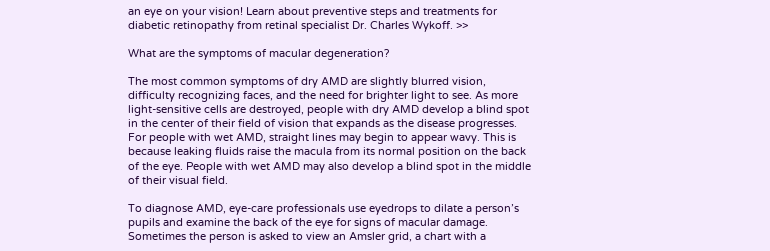an eye on your vision! Learn about preventive steps and treatments for diabetic retinopathy from retinal specialist Dr. Charles Wykoff. >>

What are the symptoms of macular degeneration?

The most common symptoms of dry AMD are slightly blurred vision, difficulty recognizing faces, and the need for brighter light to see. As more light-sensitive cells are destroyed, people with dry AMD develop a blind spot in the center of their field of vision that expands as the disease progresses. For people with wet AMD, straight lines may begin to appear wavy. This is because leaking fluids raise the macula from its normal position on the back of the eye. People with wet AMD may also develop a blind spot in the middle of their visual field.

To diagnose AMD, eye-care professionals use eyedrops to dilate a person’s pupils and examine the back of the eye for signs of macular damage. Sometimes the person is asked to view an Amsler grid, a chart with a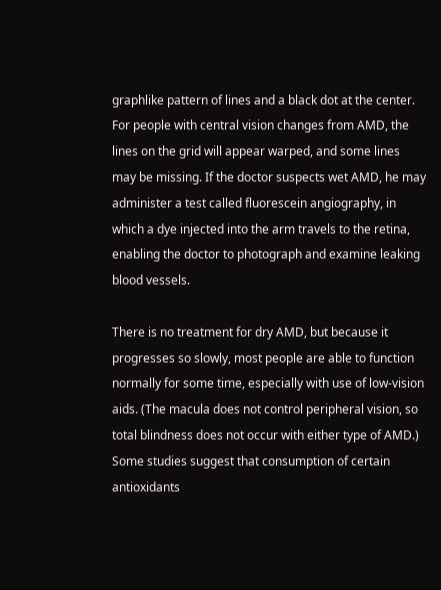graphlike pattern of lines and a black dot at the center. For people with central vision changes from AMD, the lines on the grid will appear warped, and some lines may be missing. If the doctor suspects wet AMD, he may administer a test called fluorescein angiography, in which a dye injected into the arm travels to the retina, enabling the doctor to photograph and examine leaking blood vessels.

There is no treatment for dry AMD, but because it progresses so slowly, most people are able to function normally for some time, especially with use of low-vision aids. (The macula does not control peripheral vision, so total blindness does not occur with either type of AMD.) Some studies suggest that consumption of certain antioxidants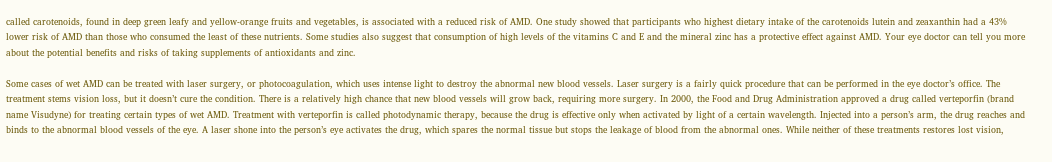called carotenoids, found in deep green leafy and yellow-orange fruits and vegetables, is associated with a reduced risk of AMD. One study showed that participants who highest dietary intake of the carotenoids lutein and zeaxanthin had a 43% lower risk of AMD than those who consumed the least of these nutrients. Some studies also suggest that consumption of high levels of the vitamins C and E and the mineral zinc has a protective effect against AMD. Your eye doctor can tell you more about the potential benefits and risks of taking supplements of antioxidants and zinc.

Some cases of wet AMD can be treated with laser surgery, or photocoagulation, which uses intense light to destroy the abnormal new blood vessels. Laser surgery is a fairly quick procedure that can be performed in the eye doctor’s office. The treatment stems vision loss, but it doesn’t cure the condition. There is a relatively high chance that new blood vessels will grow back, requiring more surgery. In 2000, the Food and Drug Administration approved a drug called verteporfin (brand name Visudyne) for treating certain types of wet AMD. Treatment with verteporfin is called photodynamic therapy, because the drug is effective only when activated by light of a certain wavelength. Injected into a person’s arm, the drug reaches and binds to the abnormal blood vessels of the eye. A laser shone into the person’s eye activates the drug, which spares the normal tissue but stops the leakage of blood from the abnormal ones. While neither of these treatments restores lost vision,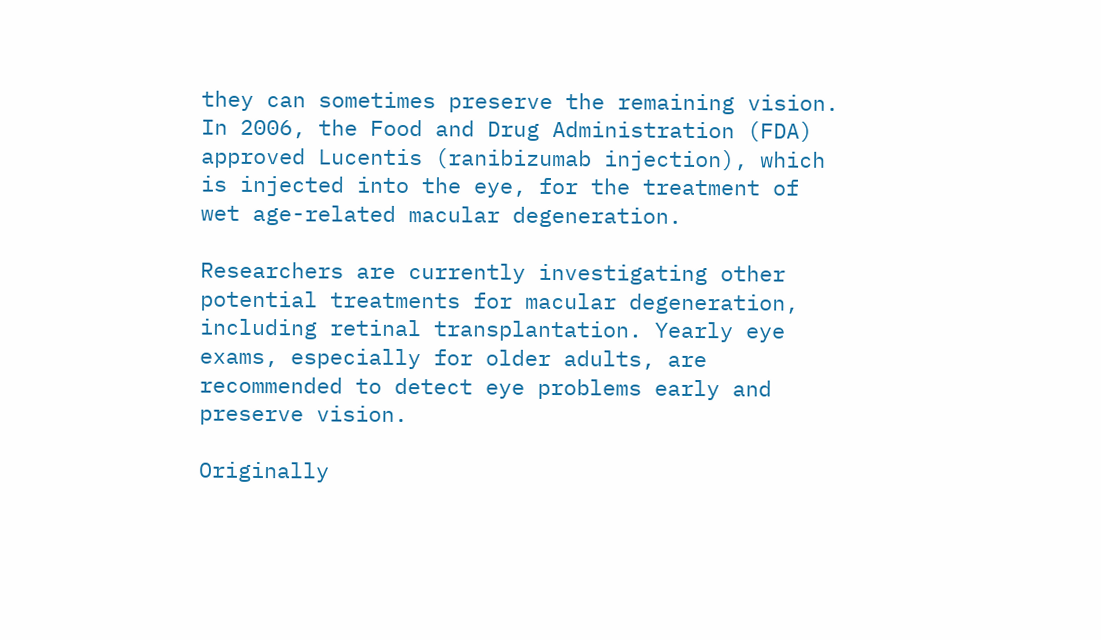they can sometimes preserve the remaining vision. In 2006, the Food and Drug Administration (FDA) approved Lucentis (ranibizumab injection), which is injected into the eye, for the treatment of wet age-related macular degeneration.

Researchers are currently investigating other potential treatments for macular degeneration, including retinal transplantation. Yearly eye exams, especially for older adults, are recommended to detect eye problems early and preserve vision.

Originally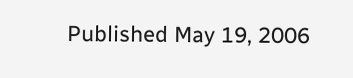Published May 19, 2006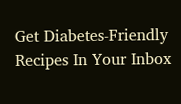Get Diabetes-Friendly Recipes In Your Inbox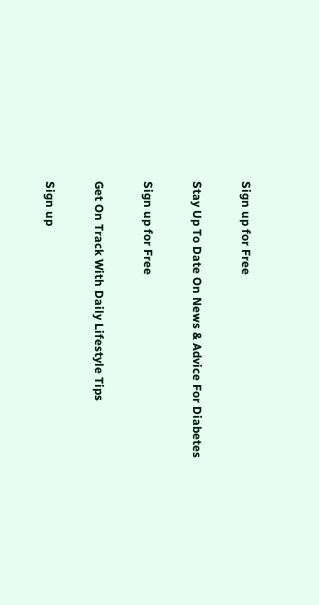Sign up for Free

Stay Up To Date On News & Advice For Diabetes

Sign up for Free

Get On Track With Daily Lifestyle Tips

Sign up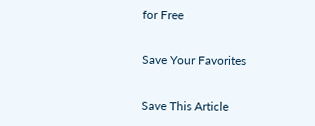for Free

Save Your Favorites

Save This Article